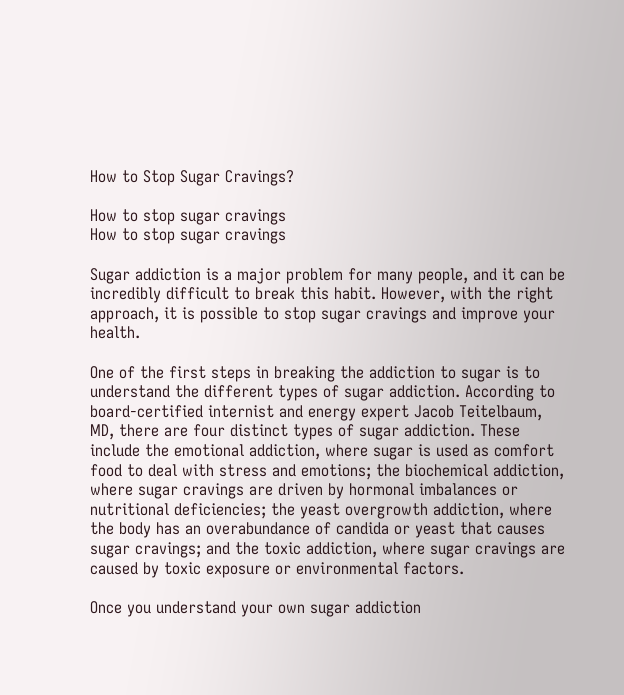How to Stop Sugar Cravings?

How to stop sugar cravings
How to stop sugar cravings

Sugar addiction is a major problem for many people, and it can be incredibly difficult to break this habit. However, with the right approach, it is possible to stop sugar cravings and improve your health.

One of the first steps in breaking the addiction to sugar is to understand the different types of sugar addiction. According to board-certified internist and energy expert Jacob Teitelbaum, MD, there are four distinct types of sugar addiction. These include the emotional addiction, where sugar is used as comfort food to deal with stress and emotions; the biochemical addiction, where sugar cravings are driven by hormonal imbalances or nutritional deficiencies; the yeast overgrowth addiction, where the body has an overabundance of candida or yeast that causes sugar cravings; and the toxic addiction, where sugar cravings are caused by toxic exposure or environmental factors.

Once you understand your own sugar addiction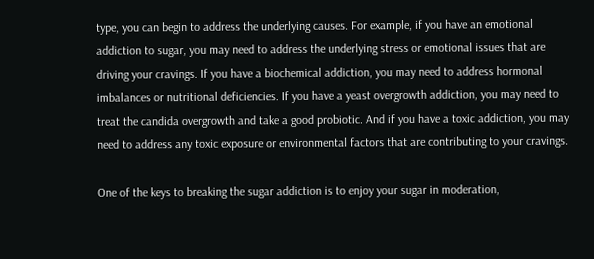type, you can begin to address the underlying causes. For example, if you have an emotional addiction to sugar, you may need to address the underlying stress or emotional issues that are driving your cravings. If you have a biochemical addiction, you may need to address hormonal imbalances or nutritional deficiencies. If you have a yeast overgrowth addiction, you may need to treat the candida overgrowth and take a good probiotic. And if you have a toxic addiction, you may need to address any toxic exposure or environmental factors that are contributing to your cravings.

One of the keys to breaking the sugar addiction is to enjoy your sugar in moderation,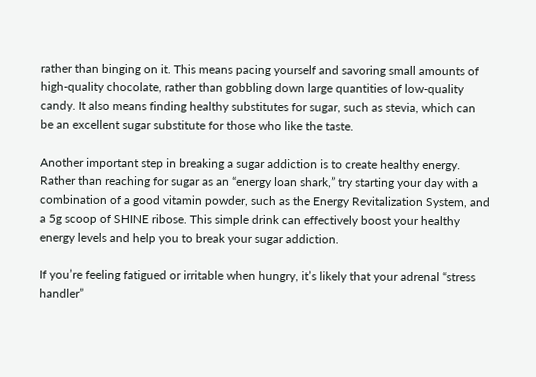rather than binging on it. This means pacing yourself and savoring small amounts of high-quality chocolate, rather than gobbling down large quantities of low-quality candy. It also means finding healthy substitutes for sugar, such as stevia, which can be an excellent sugar substitute for those who like the taste.

Another important step in breaking a sugar addiction is to create healthy energy. Rather than reaching for sugar as an “energy loan shark,” try starting your day with a combination of a good vitamin powder, such as the Energy Revitalization System, and a 5g scoop of SHINE ribose. This simple drink can effectively boost your healthy energy levels and help you to break your sugar addiction.

If you’re feeling fatigued or irritable when hungry, it’s likely that your adrenal “stress handler”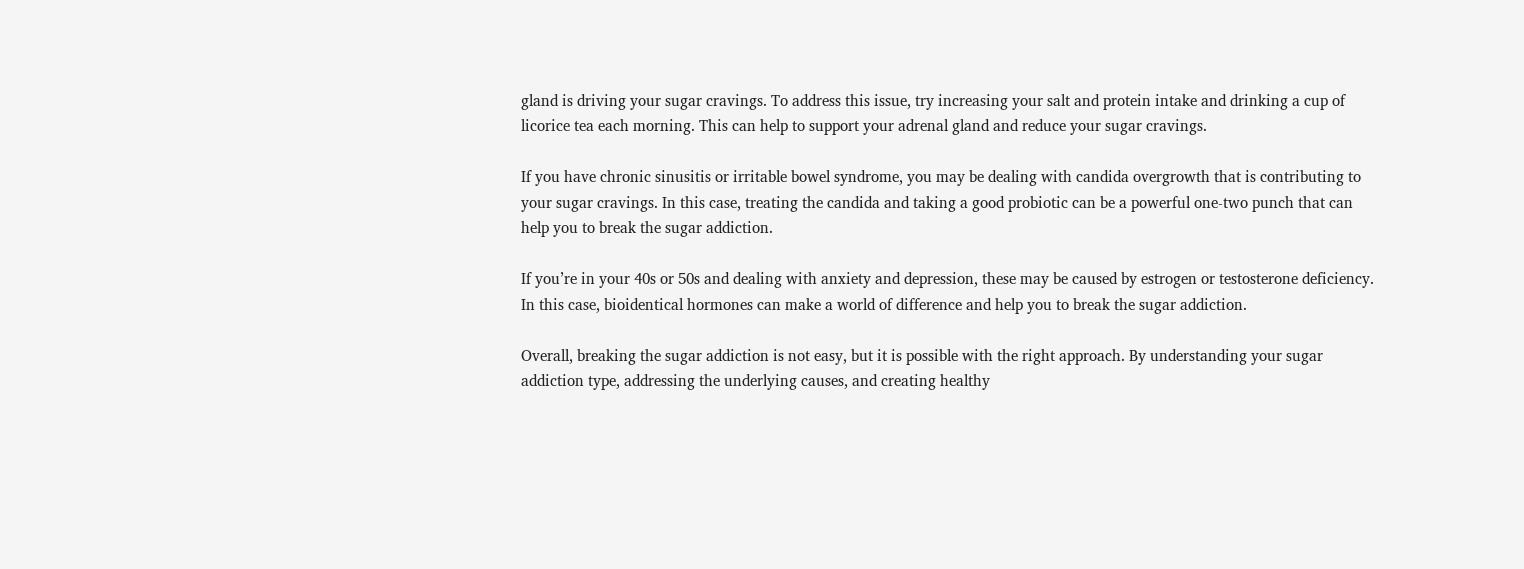gland is driving your sugar cravings. To address this issue, try increasing your salt and protein intake and drinking a cup of licorice tea each morning. This can help to support your adrenal gland and reduce your sugar cravings.

If you have chronic sinusitis or irritable bowel syndrome, you may be dealing with candida overgrowth that is contributing to your sugar cravings. In this case, treating the candida and taking a good probiotic can be a powerful one-two punch that can help you to break the sugar addiction.

If you’re in your 40s or 50s and dealing with anxiety and depression, these may be caused by estrogen or testosterone deficiency. In this case, bioidentical hormones can make a world of difference and help you to break the sugar addiction.

Overall, breaking the sugar addiction is not easy, but it is possible with the right approach. By understanding your sugar addiction type, addressing the underlying causes, and creating healthy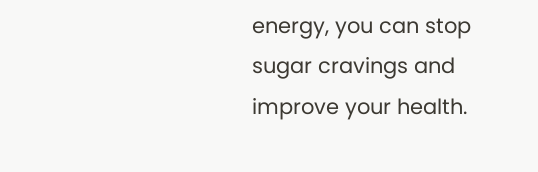energy, you can stop sugar cravings and improve your health.